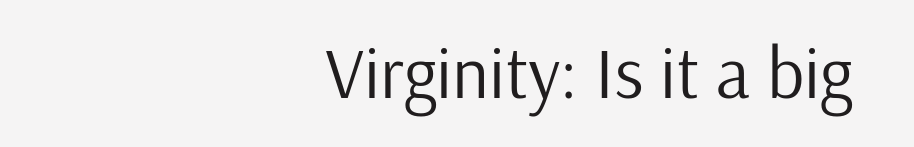Virginity: Is it a big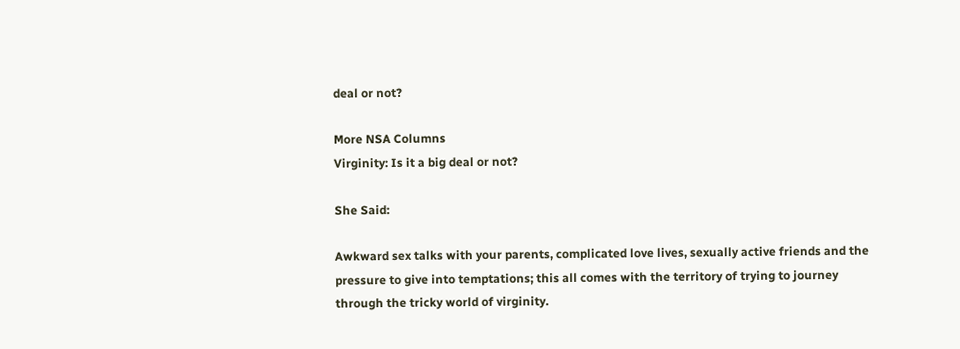deal or not?

More NSA Columns
Virginity: Is it a big deal or not?

She Said:

Awkward sex talks with your parents, complicated love lives, sexually active friends and the pressure to give into temptations; this all comes with the territory of trying to journey through the tricky world of virginity.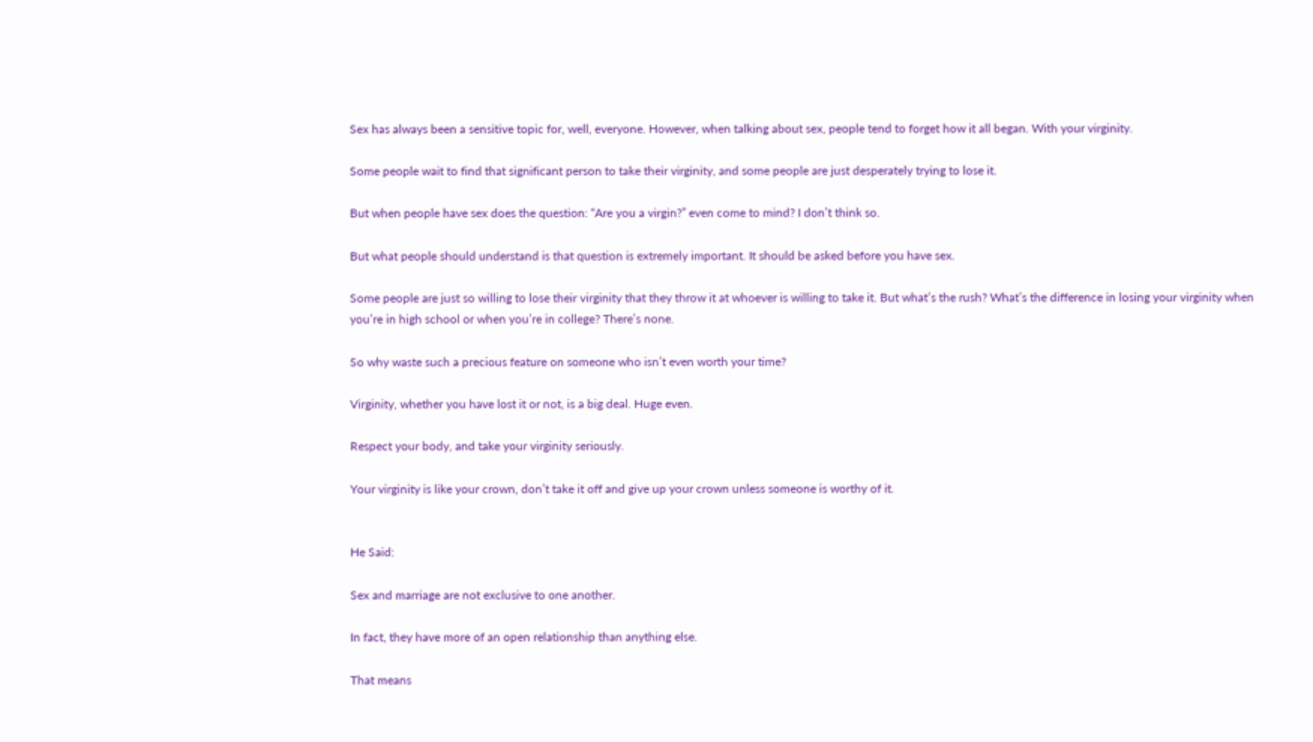Sex has always been a sensitive topic for, well, everyone. However, when talking about sex, people tend to forget how it all began. With your virginity.

Some people wait to find that significant person to take their virginity, and some people are just desperately trying to lose it.

But when people have sex does the question: “Are you a virgin?” even come to mind? I don’t think so.

But what people should understand is that question is extremely important. It should be asked before you have sex.

Some people are just so willing to lose their virginity that they throw it at whoever is willing to take it. But what’s the rush? What’s the difference in losing your virginity when you’re in high school or when you’re in college? There’s none.

So why waste such a precious feature on someone who isn’t even worth your time?

Virginity, whether you have lost it or not, is a big deal. Huge even.

Respect your body, and take your virginity seriously.

Your virginity is like your crown, don’t take it off and give up your crown unless someone is worthy of it.


He Said:

Sex and marriage are not exclusive to one another.

In fact, they have more of an open relationship than anything else.

That means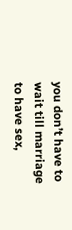you don’t have to wait till marriage to have sex,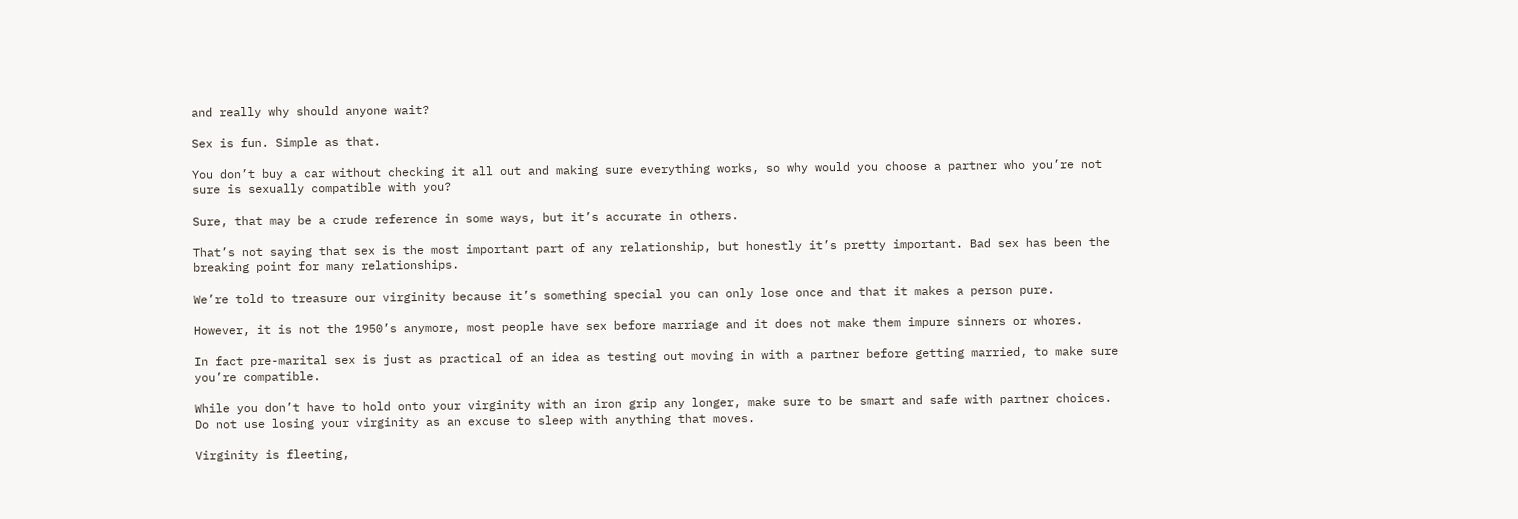and really why should anyone wait?

Sex is fun. Simple as that.

You don’t buy a car without checking it all out and making sure everything works, so why would you choose a partner who you’re not sure is sexually compatible with you?

Sure, that may be a crude reference in some ways, but it’s accurate in others.

That’s not saying that sex is the most important part of any relationship, but honestly it’s pretty important. Bad sex has been the breaking point for many relationships.

We’re told to treasure our virginity because it’s something special you can only lose once and that it makes a person pure.

However, it is not the 1950’s anymore, most people have sex before marriage and it does not make them impure sinners or whores.

In fact pre-marital sex is just as practical of an idea as testing out moving in with a partner before getting married, to make sure you’re compatible.

While you don’t have to hold onto your virginity with an iron grip any longer, make sure to be smart and safe with partner choices. Do not use losing your virginity as an excuse to sleep with anything that moves.

Virginity is fleeting,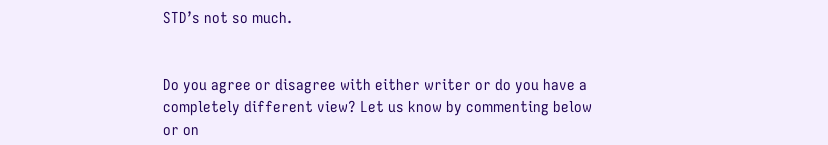STD’s not so much.


Do you agree or disagree with either writer or do you have a completely different view? Let us know by commenting below or on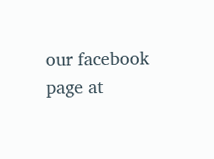our facebook page at